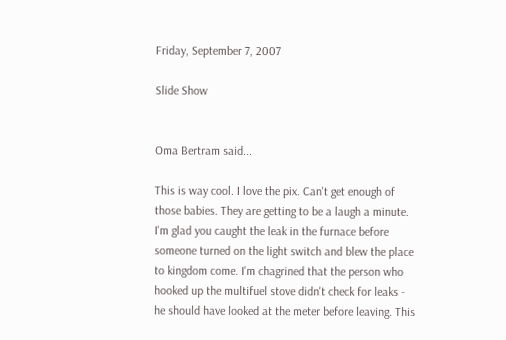Friday, September 7, 2007

Slide Show


Oma Bertram said...

This is way cool. I love the pix. Can't get enough of those babies. They are getting to be a laugh a minute. I'm glad you caught the leak in the furnace before someone turned on the light switch and blew the place to kingdom come. I'm chagrined that the person who hooked up the multifuel stove didn't check for leaks - he should have looked at the meter before leaving. This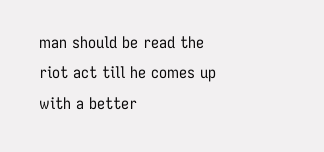man should be read the riot act till he comes up with a better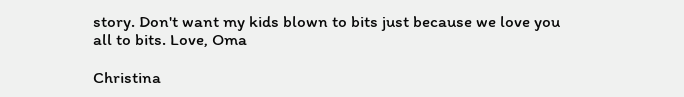story. Don't want my kids blown to bits just because we love you all to bits. Love, Oma

Christina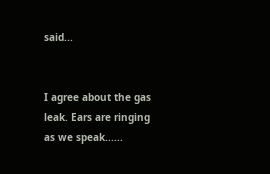said...


I agree about the gas leak. Ears are ringing as we speak......